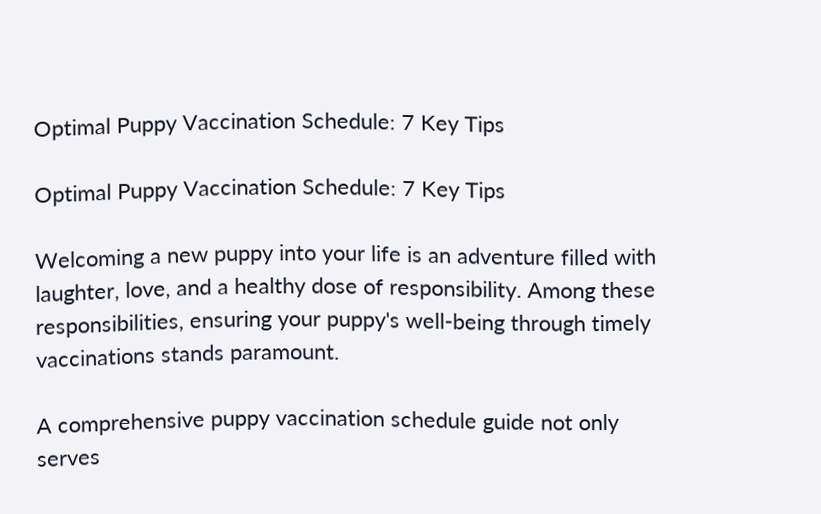Optimal Puppy Vaccination Schedule: 7 Key Tips

Optimal Puppy Vaccination Schedule: 7 Key Tips

Welcoming a new puppy into your life is an adventure filled with laughter, love, and a healthy dose of responsibility. Among these responsibilities, ensuring your puppy's well-being through timely vaccinations stands paramount.

A comprehensive puppy vaccination schedule guide not only serves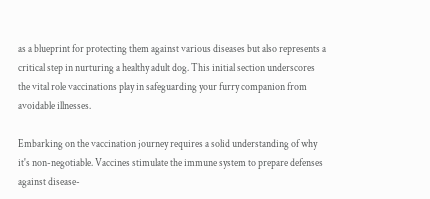as a blueprint for protecting them against various diseases but also represents a critical step in nurturing a healthy adult dog. This initial section underscores the vital role vaccinations play in safeguarding your furry companion from avoidable illnesses.

Embarking on the vaccination journey requires a solid understanding of why it's non-negotiable. Vaccines stimulate the immune system to prepare defenses against disease-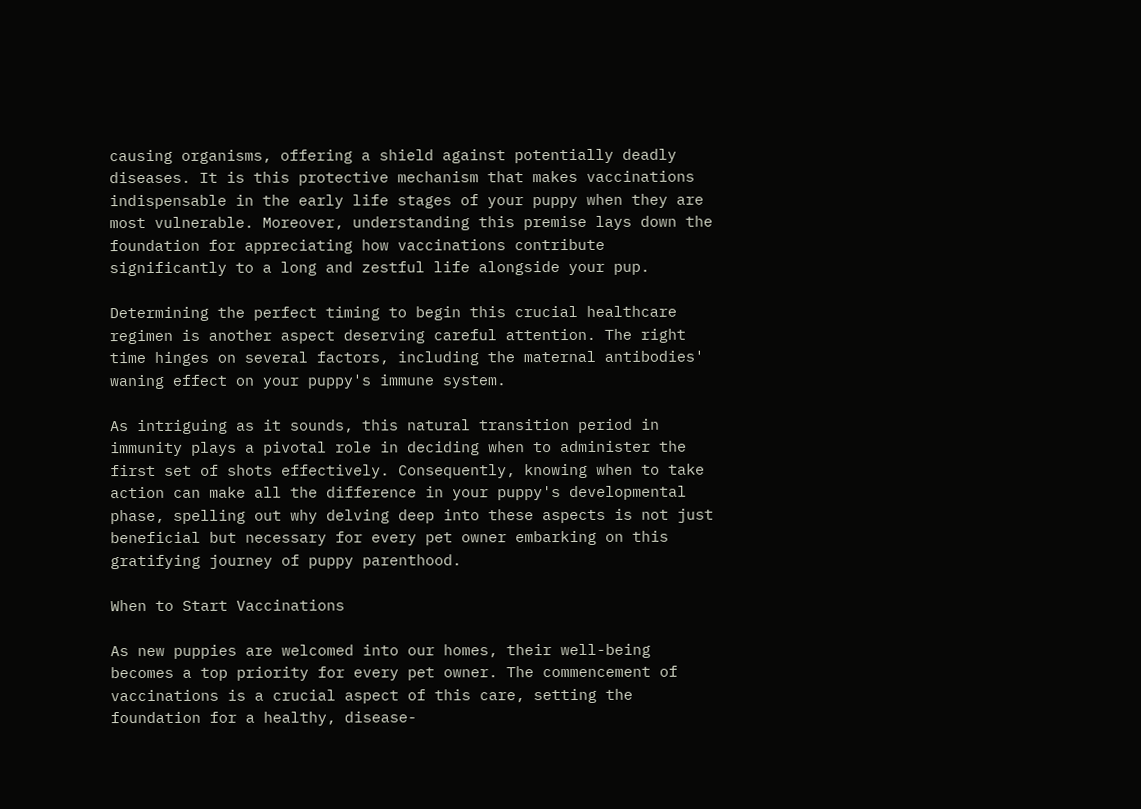causing organisms, offering a shield against potentially deadly diseases. It is this protective mechanism that makes vaccinations indispensable in the early life stages of your puppy when they are most vulnerable. Moreover, understanding this premise lays down the foundation for appreciating how vaccinations contribute significantly to a long and zestful life alongside your pup.

Determining the perfect timing to begin this crucial healthcare regimen is another aspect deserving careful attention. The right time hinges on several factors, including the maternal antibodies' waning effect on your puppy's immune system.

As intriguing as it sounds, this natural transition period in immunity plays a pivotal role in deciding when to administer the first set of shots effectively. Consequently, knowing when to take action can make all the difference in your puppy's developmental phase, spelling out why delving deep into these aspects is not just beneficial but necessary for every pet owner embarking on this gratifying journey of puppy parenthood.

When to Start Vaccinations

As new puppies are welcomed into our homes, their well-being becomes a top priority for every pet owner. The commencement of vaccinations is a crucial aspect of this care, setting the foundation for a healthy, disease-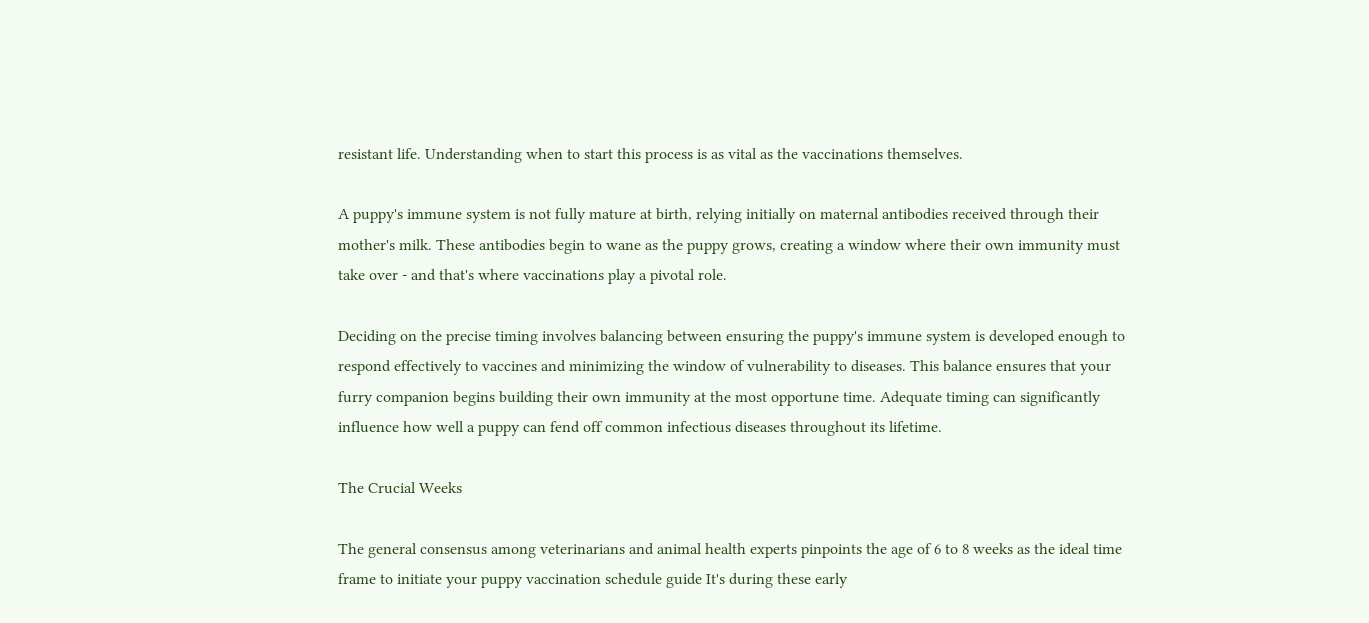resistant life. Understanding when to start this process is as vital as the vaccinations themselves.

A puppy's immune system is not fully mature at birth, relying initially on maternal antibodies received through their mother's milk. These antibodies begin to wane as the puppy grows, creating a window where their own immunity must take over - and that's where vaccinations play a pivotal role.

Deciding on the precise timing involves balancing between ensuring the puppy's immune system is developed enough to respond effectively to vaccines and minimizing the window of vulnerability to diseases. This balance ensures that your furry companion begins building their own immunity at the most opportune time. Adequate timing can significantly influence how well a puppy can fend off common infectious diseases throughout its lifetime.

The Crucial Weeks

The general consensus among veterinarians and animal health experts pinpoints the age of 6 to 8 weeks as the ideal time frame to initiate your puppy vaccination schedule guide It's during these early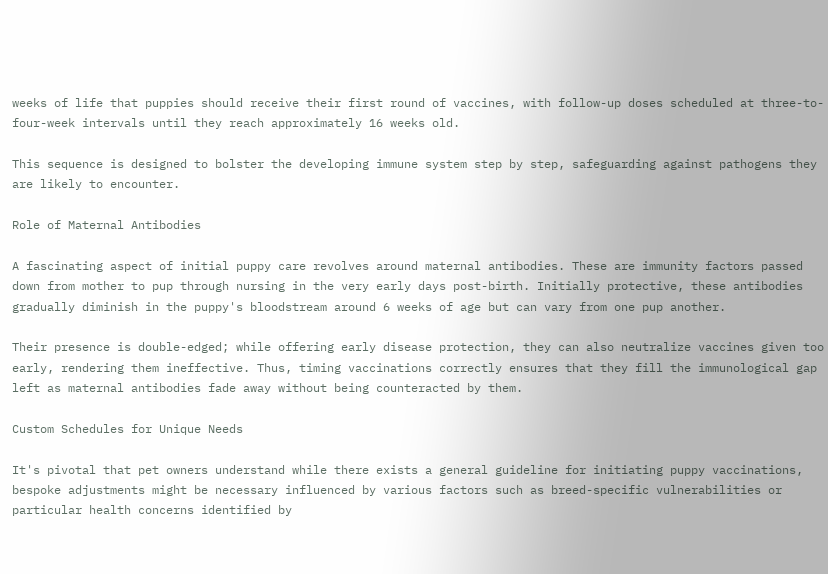weeks of life that puppies should receive their first round of vaccines, with follow-up doses scheduled at three-to-four-week intervals until they reach approximately 16 weeks old.

This sequence is designed to bolster the developing immune system step by step, safeguarding against pathogens they are likely to encounter.

Role of Maternal Antibodies

A fascinating aspect of initial puppy care revolves around maternal antibodies. These are immunity factors passed down from mother to pup through nursing in the very early days post-birth. Initially protective, these antibodies gradually diminish in the puppy's bloodstream around 6 weeks of age but can vary from one pup another.

Their presence is double-edged; while offering early disease protection, they can also neutralize vaccines given too early, rendering them ineffective. Thus, timing vaccinations correctly ensures that they fill the immunological gap left as maternal antibodies fade away without being counteracted by them.

Custom Schedules for Unique Needs

It's pivotal that pet owners understand while there exists a general guideline for initiating puppy vaccinations, bespoke adjustments might be necessary influenced by various factors such as breed-specific vulnerabilities or particular health concerns identified by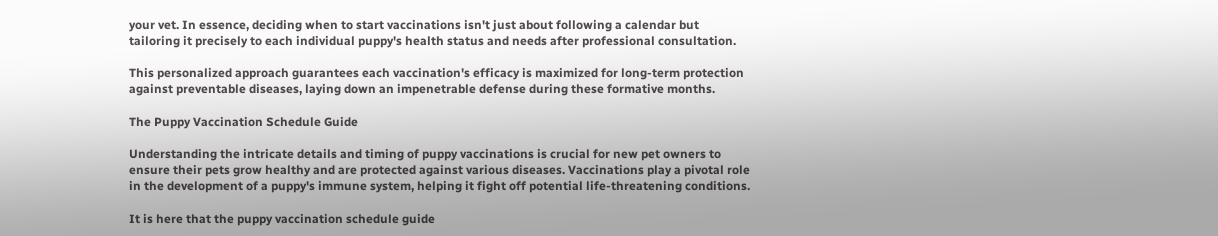your vet. In essence, deciding when to start vaccinations isn't just about following a calendar but tailoring it precisely to each individual puppy's health status and needs after professional consultation.

This personalized approach guarantees each vaccination's efficacy is maximized for long-term protection against preventable diseases, laying down an impenetrable defense during these formative months.

The Puppy Vaccination Schedule Guide

Understanding the intricate details and timing of puppy vaccinations is crucial for new pet owners to ensure their pets grow healthy and are protected against various diseases. Vaccinations play a pivotal role in the development of a puppy's immune system, helping it fight off potential life-threatening conditions.

It is here that the puppy vaccination schedule guide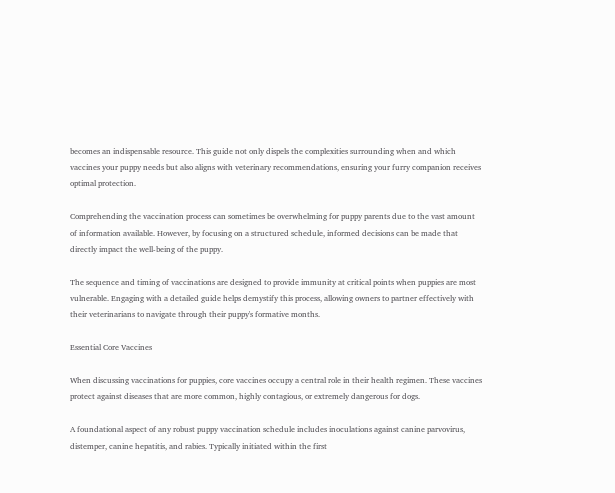becomes an indispensable resource. This guide not only dispels the complexities surrounding when and which vaccines your puppy needs but also aligns with veterinary recommendations, ensuring your furry companion receives optimal protection.

Comprehending the vaccination process can sometimes be overwhelming for puppy parents due to the vast amount of information available. However, by focusing on a structured schedule, informed decisions can be made that directly impact the well-being of the puppy.

The sequence and timing of vaccinations are designed to provide immunity at critical points when puppies are most vulnerable. Engaging with a detailed guide helps demystify this process, allowing owners to partner effectively with their veterinarians to navigate through their puppy's formative months.

Essential Core Vaccines

When discussing vaccinations for puppies, core vaccines occupy a central role in their health regimen. These vaccines protect against diseases that are more common, highly contagious, or extremely dangerous for dogs.

A foundational aspect of any robust puppy vaccination schedule includes inoculations against canine parvovirus, distemper, canine hepatitis, and rabies. Typically initiated within the first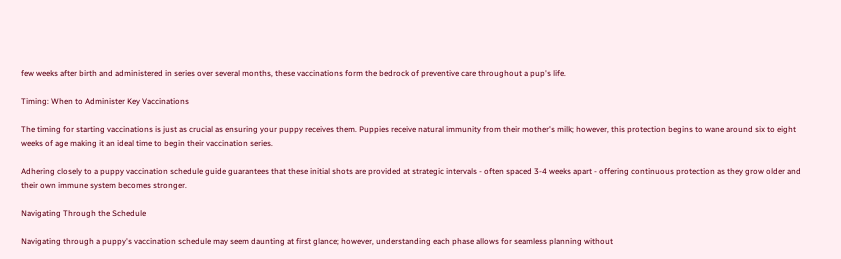few weeks after birth and administered in series over several months, these vaccinations form the bedrock of preventive care throughout a pup's life.

Timing: When to Administer Key Vaccinations

The timing for starting vaccinations is just as crucial as ensuring your puppy receives them. Puppies receive natural immunity from their mother's milk; however, this protection begins to wane around six to eight weeks of age making it an ideal time to begin their vaccination series.

Adhering closely to a puppy vaccination schedule guide guarantees that these initial shots are provided at strategic intervals - often spaced 3-4 weeks apart - offering continuous protection as they grow older and their own immune system becomes stronger.

Navigating Through the Schedule

Navigating through a puppy's vaccination schedule may seem daunting at first glance; however, understanding each phase allows for seamless planning without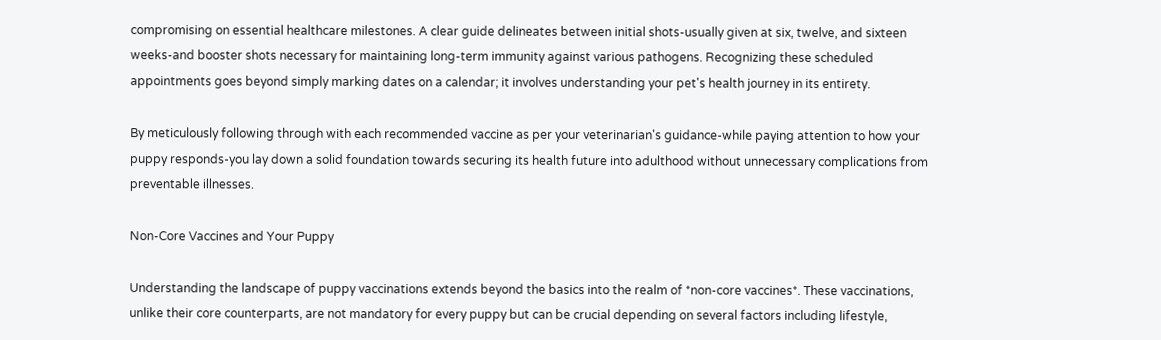compromising on essential healthcare milestones. A clear guide delineates between initial shots-usually given at six, twelve, and sixteen weeks-and booster shots necessary for maintaining long-term immunity against various pathogens. Recognizing these scheduled appointments goes beyond simply marking dates on a calendar; it involves understanding your pet's health journey in its entirety.

By meticulously following through with each recommended vaccine as per your veterinarian's guidance-while paying attention to how your puppy responds-you lay down a solid foundation towards securing its health future into adulthood without unnecessary complications from preventable illnesses.

Non-Core Vaccines and Your Puppy

Understanding the landscape of puppy vaccinations extends beyond the basics into the realm of *non-core vaccines*. These vaccinations, unlike their core counterparts, are not mandatory for every puppy but can be crucial depending on several factors including lifestyle,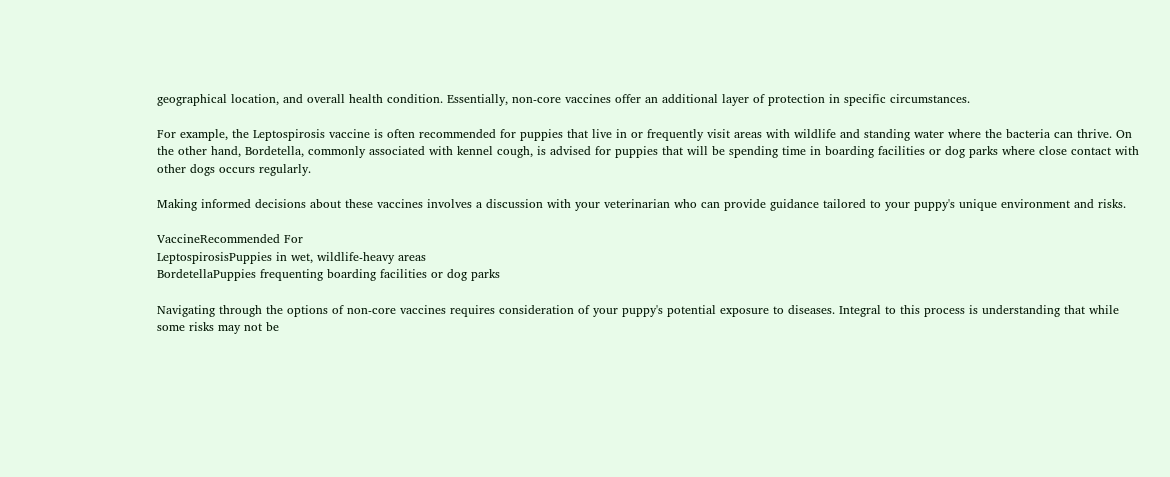geographical location, and overall health condition. Essentially, non-core vaccines offer an additional layer of protection in specific circumstances.

For example, the Leptospirosis vaccine is often recommended for puppies that live in or frequently visit areas with wildlife and standing water where the bacteria can thrive. On the other hand, Bordetella, commonly associated with kennel cough, is advised for puppies that will be spending time in boarding facilities or dog parks where close contact with other dogs occurs regularly.

Making informed decisions about these vaccines involves a discussion with your veterinarian who can provide guidance tailored to your puppy's unique environment and risks.

VaccineRecommended For
LeptospirosisPuppies in wet, wildlife-heavy areas
BordetellaPuppies frequenting boarding facilities or dog parks

Navigating through the options of non-core vaccines requires consideration of your puppy's potential exposure to diseases. Integral to this process is understanding that while some risks may not be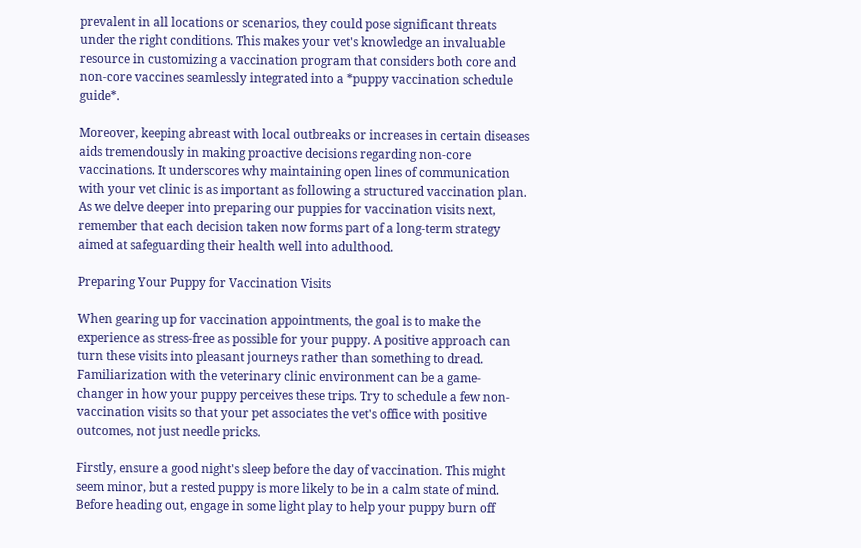prevalent in all locations or scenarios, they could pose significant threats under the right conditions. This makes your vet's knowledge an invaluable resource in customizing a vaccination program that considers both core and non-core vaccines seamlessly integrated into a *puppy vaccination schedule guide*.

Moreover, keeping abreast with local outbreaks or increases in certain diseases aids tremendously in making proactive decisions regarding non-core vaccinations. It underscores why maintaining open lines of communication with your vet clinic is as important as following a structured vaccination plan. As we delve deeper into preparing our puppies for vaccination visits next, remember that each decision taken now forms part of a long-term strategy aimed at safeguarding their health well into adulthood.

Preparing Your Puppy for Vaccination Visits

When gearing up for vaccination appointments, the goal is to make the experience as stress-free as possible for your puppy. A positive approach can turn these visits into pleasant journeys rather than something to dread. Familiarization with the veterinary clinic environment can be a game-changer in how your puppy perceives these trips. Try to schedule a few non-vaccination visits so that your pet associates the vet's office with positive outcomes, not just needle pricks.

Firstly, ensure a good night's sleep before the day of vaccination. This might seem minor, but a rested puppy is more likely to be in a calm state of mind. Before heading out, engage in some light play to help your puppy burn off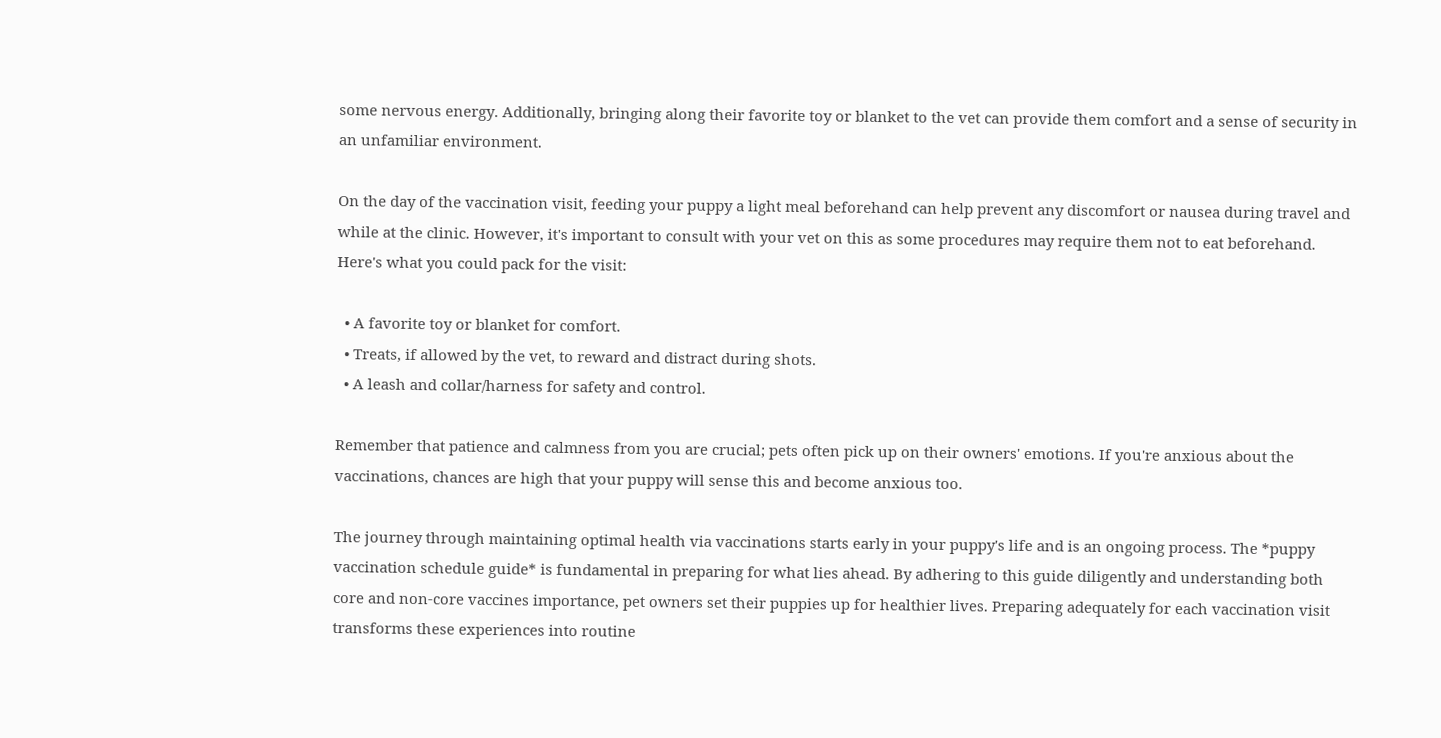some nervous energy. Additionally, bringing along their favorite toy or blanket to the vet can provide them comfort and a sense of security in an unfamiliar environment.

On the day of the vaccination visit, feeding your puppy a light meal beforehand can help prevent any discomfort or nausea during travel and while at the clinic. However, it's important to consult with your vet on this as some procedures may require them not to eat beforehand. Here's what you could pack for the visit:

  • A favorite toy or blanket for comfort.
  • Treats, if allowed by the vet, to reward and distract during shots.
  • A leash and collar/harness for safety and control.

Remember that patience and calmness from you are crucial; pets often pick up on their owners' emotions. If you're anxious about the vaccinations, chances are high that your puppy will sense this and become anxious too.

The journey through maintaining optimal health via vaccinations starts early in your puppy's life and is an ongoing process. The *puppy vaccination schedule guide* is fundamental in preparing for what lies ahead. By adhering to this guide diligently and understanding both core and non-core vaccines importance, pet owners set their puppies up for healthier lives. Preparing adequately for each vaccination visit transforms these experiences into routine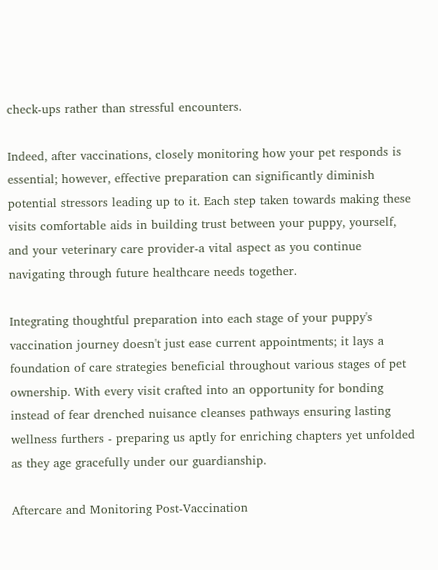check-ups rather than stressful encounters.

Indeed, after vaccinations, closely monitoring how your pet responds is essential; however, effective preparation can significantly diminish potential stressors leading up to it. Each step taken towards making these visits comfortable aids in building trust between your puppy, yourself, and your veterinary care provider-a vital aspect as you continue navigating through future healthcare needs together.

Integrating thoughtful preparation into each stage of your puppy's vaccination journey doesn't just ease current appointments; it lays a foundation of care strategies beneficial throughout various stages of pet ownership. With every visit crafted into an opportunity for bonding instead of fear drenched nuisance cleanses pathways ensuring lasting wellness furthers - preparing us aptly for enriching chapters yet unfolded as they age gracefully under our guardianship.

Aftercare and Monitoring Post-Vaccination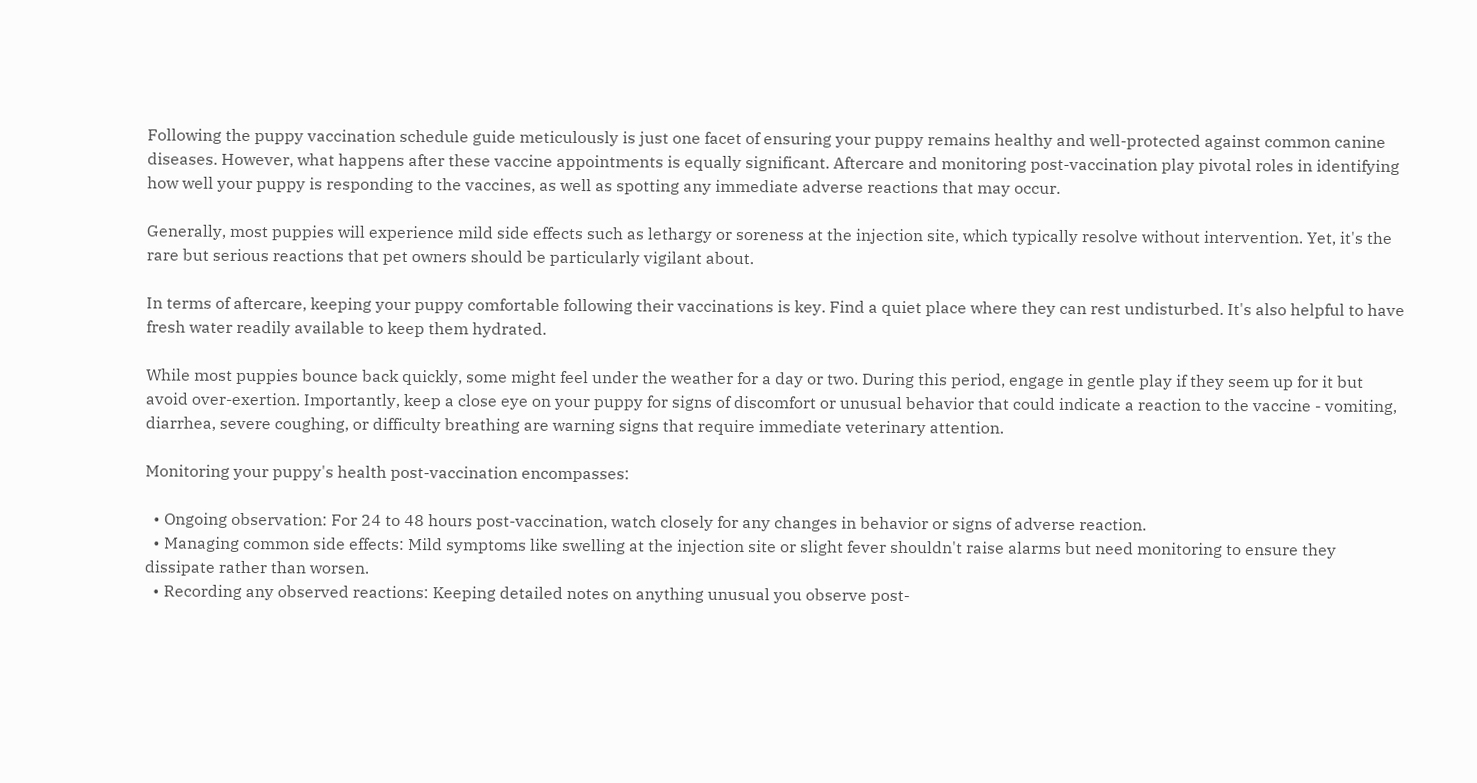Following the puppy vaccination schedule guide meticulously is just one facet of ensuring your puppy remains healthy and well-protected against common canine diseases. However, what happens after these vaccine appointments is equally significant. Aftercare and monitoring post-vaccination play pivotal roles in identifying how well your puppy is responding to the vaccines, as well as spotting any immediate adverse reactions that may occur.

Generally, most puppies will experience mild side effects such as lethargy or soreness at the injection site, which typically resolve without intervention. Yet, it's the rare but serious reactions that pet owners should be particularly vigilant about.

In terms of aftercare, keeping your puppy comfortable following their vaccinations is key. Find a quiet place where they can rest undisturbed. It's also helpful to have fresh water readily available to keep them hydrated.

While most puppies bounce back quickly, some might feel under the weather for a day or two. During this period, engage in gentle play if they seem up for it but avoid over-exertion. Importantly, keep a close eye on your puppy for signs of discomfort or unusual behavior that could indicate a reaction to the vaccine - vomiting, diarrhea, severe coughing, or difficulty breathing are warning signs that require immediate veterinary attention.

Monitoring your puppy's health post-vaccination encompasses:

  • Ongoing observation: For 24 to 48 hours post-vaccination, watch closely for any changes in behavior or signs of adverse reaction.
  • Managing common side effects: Mild symptoms like swelling at the injection site or slight fever shouldn't raise alarms but need monitoring to ensure they dissipate rather than worsen.
  • Recording any observed reactions: Keeping detailed notes on anything unusual you observe post-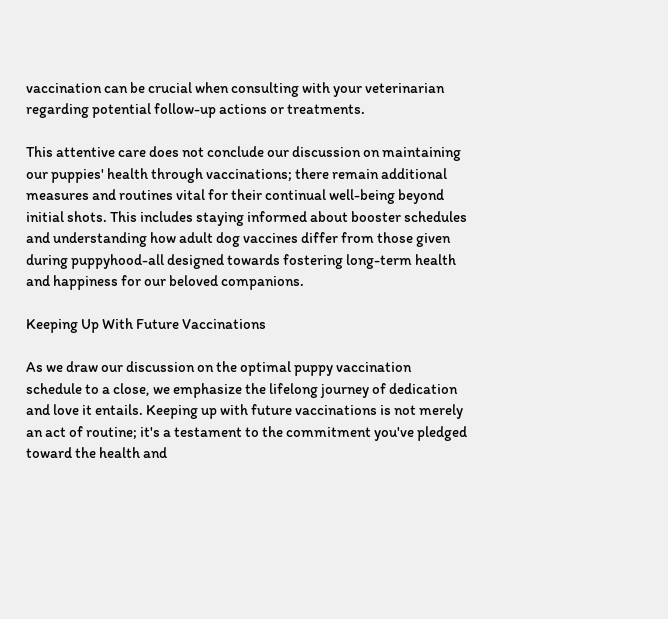vaccination can be crucial when consulting with your veterinarian regarding potential follow-up actions or treatments.

This attentive care does not conclude our discussion on maintaining our puppies' health through vaccinations; there remain additional measures and routines vital for their continual well-being beyond initial shots. This includes staying informed about booster schedules and understanding how adult dog vaccines differ from those given during puppyhood-all designed towards fostering long-term health and happiness for our beloved companions.

Keeping Up With Future Vaccinations

As we draw our discussion on the optimal puppy vaccination schedule to a close, we emphasize the lifelong journey of dedication and love it entails. Keeping up with future vaccinations is not merely an act of routine; it's a testament to the commitment you've pledged toward the health and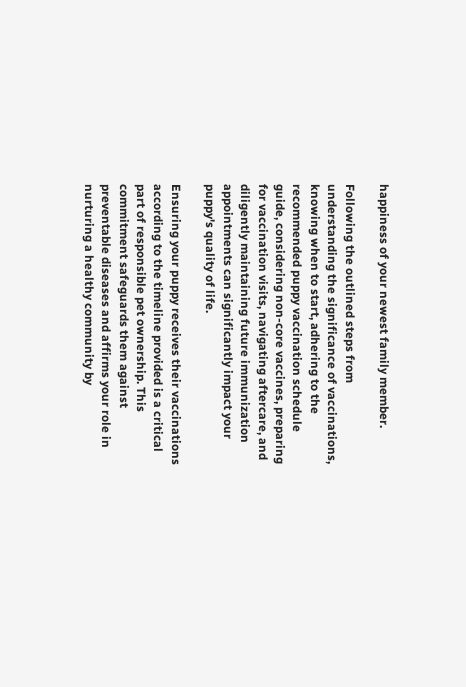happiness of your newest family member.

Following the outlined steps from understanding the significance of vaccinations, knowing when to start, adhering to the recommended puppy vaccination schedule guide, considering non-core vaccines, preparing for vaccination visits, navigating aftercare, and diligently maintaining future immunization appointments can significantly impact your puppy's quality of life.

Ensuring your puppy receives their vaccinations according to the timeline provided is a critical part of responsible pet ownership. This commitment safeguards them against preventable diseases and affirms your role in nurturing a healthy community by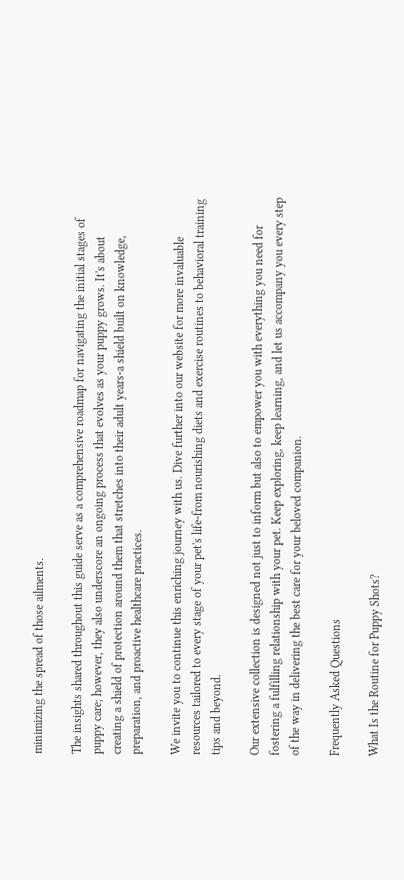minimizing the spread of those ailments.

The insights shared throughout this guide serve as a comprehensive roadmap for navigating the initial stages of puppy care; however, they also underscore an ongoing process that evolves as your puppy grows. It's about creating a shield of protection around them that stretches into their adult years-a shield built on knowledge, preparation, and proactive healthcare practices.

We invite you to continue this enriching journey with us. Dive further into our website for more invaluable resources tailored to every stage of your pet's life-from nourishing diets and exercise routines to behavioral training tips and beyond.

Our extensive collection is designed not just to inform but also to empower you with everything you need for fostering a fulfilling relationship with your pet. Keep exploring, keep learning, and let us accompany you every step of the way in delivering the best care for your beloved companion.

Frequently Asked Questions

What Is the Routine for Puppy Shots?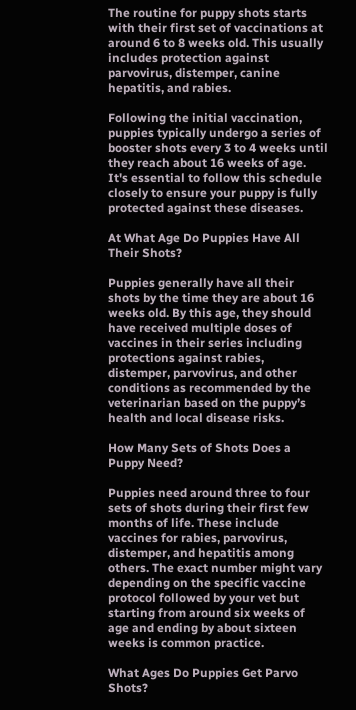The routine for puppy shots starts with their first set of vaccinations at around 6 to 8 weeks old. This usually includes protection against parvovirus, distemper, canine hepatitis, and rabies.

Following the initial vaccination, puppies typically undergo a series of booster shots every 3 to 4 weeks until they reach about 16 weeks of age. It's essential to follow this schedule closely to ensure your puppy is fully protected against these diseases.

At What Age Do Puppies Have All Their Shots?

Puppies generally have all their shots by the time they are about 16 weeks old. By this age, they should have received multiple doses of vaccines in their series including protections against rabies, distemper, parvovirus, and other conditions as recommended by the veterinarian based on the puppy’s health and local disease risks.

How Many Sets of Shots Does a Puppy Need?

Puppies need around three to four sets of shots during their first few months of life. These include vaccines for rabies, parvovirus, distemper, and hepatitis among others. The exact number might vary depending on the specific vaccine protocol followed by your vet but starting from around six weeks of age and ending by about sixteen weeks is common practice.

What Ages Do Puppies Get Parvo Shots?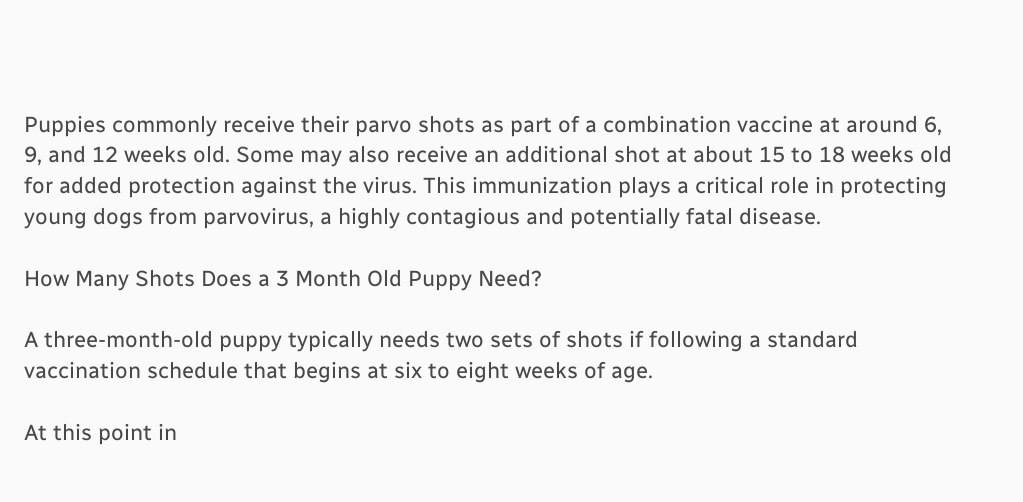Puppies commonly receive their parvo shots as part of a combination vaccine at around 6, 9, and 12 weeks old. Some may also receive an additional shot at about 15 to 18 weeks old for added protection against the virus. This immunization plays a critical role in protecting young dogs from parvovirus, a highly contagious and potentially fatal disease.

How Many Shots Does a 3 Month Old Puppy Need?

A three-month-old puppy typically needs two sets of shots if following a standard vaccination schedule that begins at six to eight weeks of age.

At this point in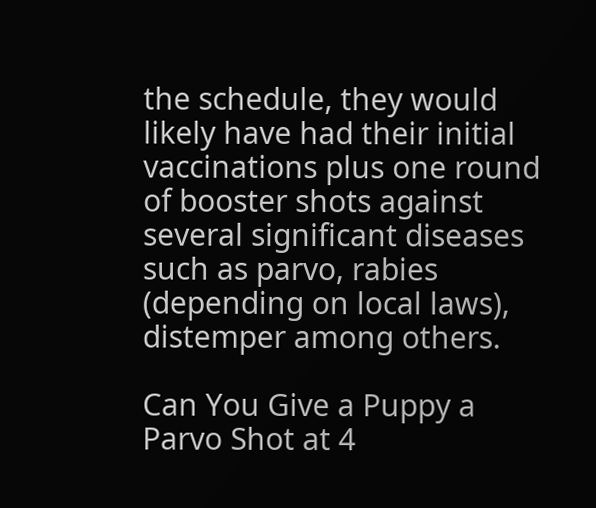the schedule, they would likely have had their initial vaccinations plus one round of booster shots against several significant diseases such as parvo, rabies (depending on local laws), distemper among others.

Can You Give a Puppy a Parvo Shot at 4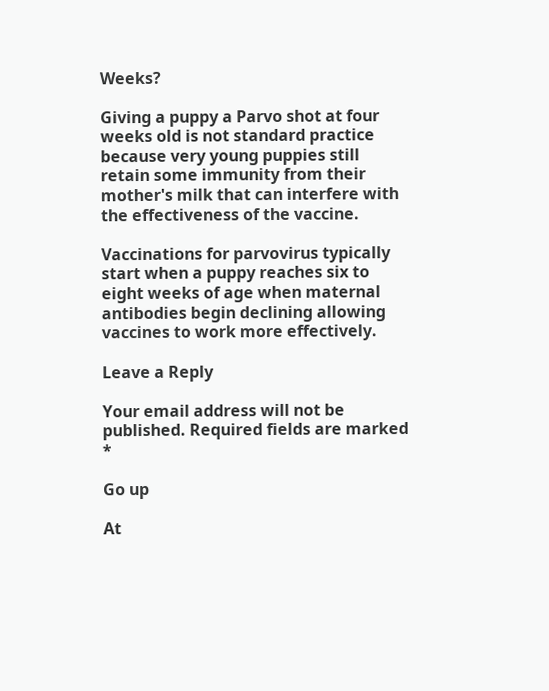Weeks?

Giving a puppy a Parvo shot at four weeks old is not standard practice because very young puppies still retain some immunity from their mother's milk that can interfere with the effectiveness of the vaccine.

Vaccinations for parvovirus typically start when a puppy reaches six to eight weeks of age when maternal antibodies begin declining allowing vaccines to work more effectively.

Leave a Reply

Your email address will not be published. Required fields are marked *

Go up

At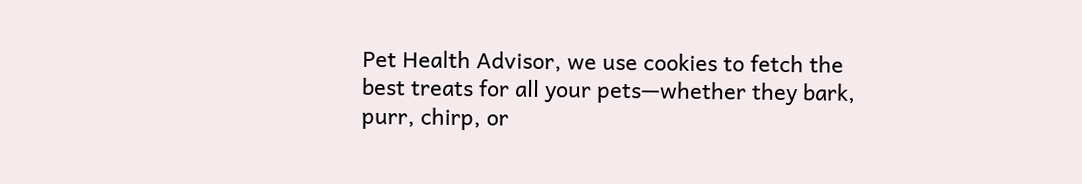Pet Health Advisor, we use cookies to fetch the best treats for all your pets—whether they bark, purr, chirp, or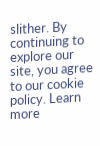slither. By continuing to explore our site, you agree to our cookie policy. Learn more